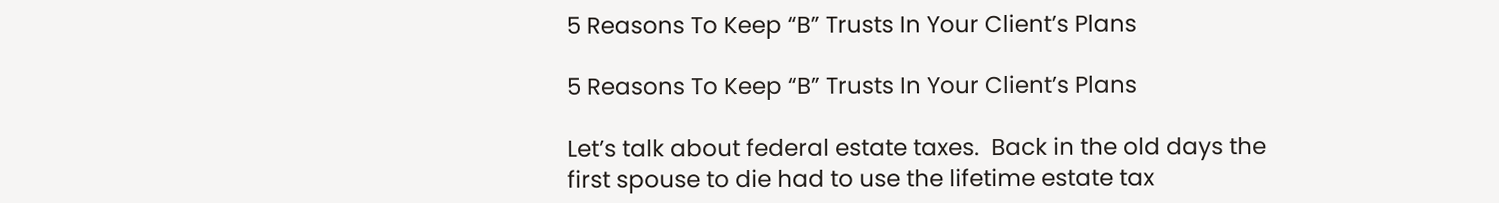5 Reasons To Keep “B” Trusts In Your Client’s Plans

5 Reasons To Keep “B” Trusts In Your Client’s Plans

Let’s talk about federal estate taxes.  Back in the old days the first spouse to die had to use the lifetime estate tax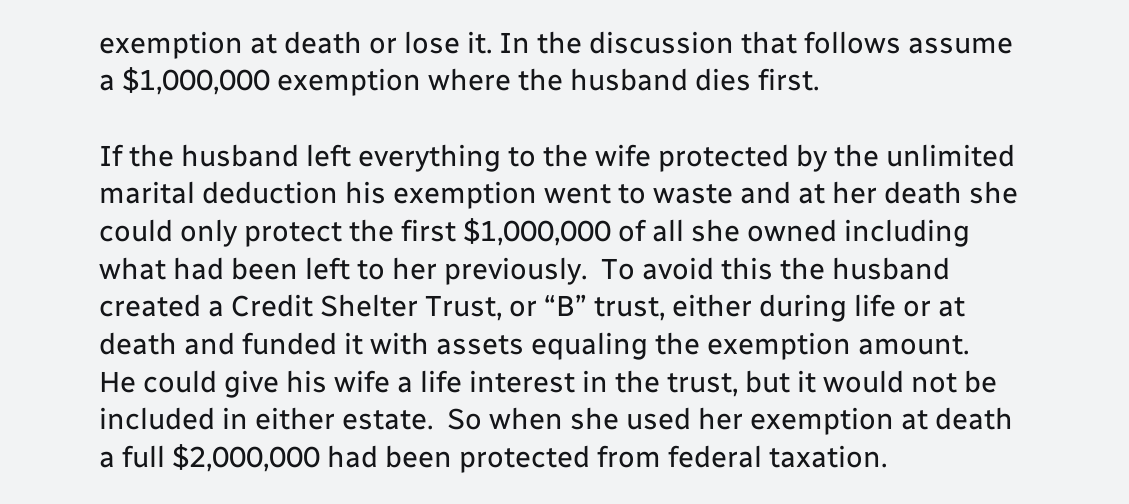exemption at death or lose it. In the discussion that follows assume a $1,000,000 exemption where the husband dies first.

If the husband left everything to the wife protected by the unlimited marital deduction his exemption went to waste and at her death she could only protect the first $1,000,000 of all she owned including what had been left to her previously.  To avoid this the husband created a Credit Shelter Trust, or “B” trust, either during life or at death and funded it with assets equaling the exemption amount.  He could give his wife a life interest in the trust, but it would not be included in either estate.  So when she used her exemption at death a full $2,000,000 had been protected from federal taxation.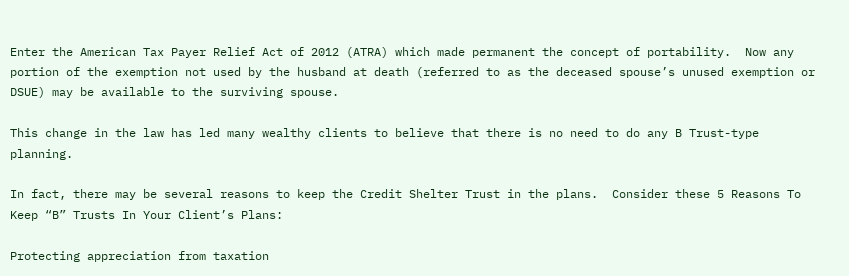Enter the American Tax Payer Relief Act of 2012 (ATRA) which made permanent the concept of portability.  Now any portion of the exemption not used by the husband at death (referred to as the deceased spouse’s unused exemption or DSUE) may be available to the surviving spouse.

This change in the law has led many wealthy clients to believe that there is no need to do any B Trust-type planning.

In fact, there may be several reasons to keep the Credit Shelter Trust in the plans.  Consider these 5 Reasons To Keep “B” Trusts In Your Client’s Plans:

Protecting appreciation from taxation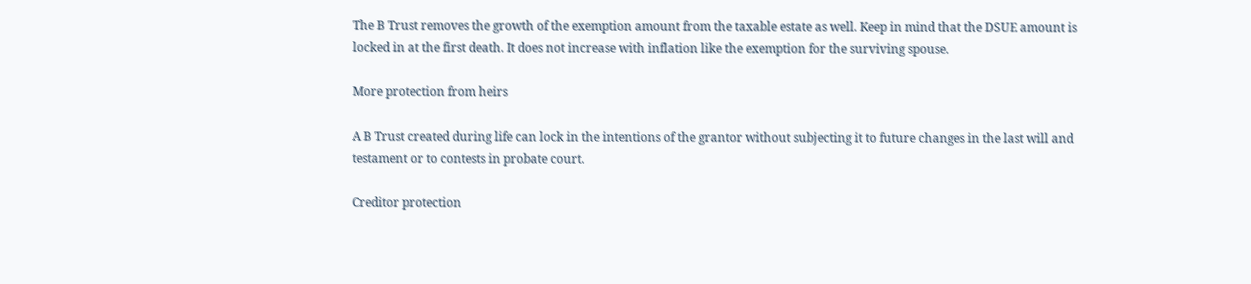The B Trust removes the growth of the exemption amount from the taxable estate as well. Keep in mind that the DSUE amount is locked in at the first death. It does not increase with inflation like the exemption for the surviving spouse.

More protection from heirs

A B Trust created during life can lock in the intentions of the grantor without subjecting it to future changes in the last will and testament or to contests in probate court.

Creditor protection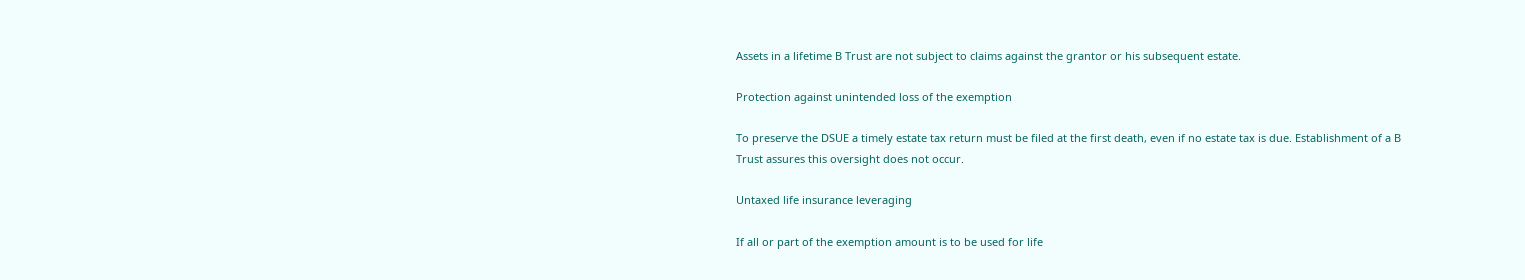Assets in a lifetime B Trust are not subject to claims against the grantor or his subsequent estate.

Protection against unintended loss of the exemption

To preserve the DSUE a timely estate tax return must be filed at the first death, even if no estate tax is due. Establishment of a B Trust assures this oversight does not occur.

Untaxed life insurance leveraging

If all or part of the exemption amount is to be used for life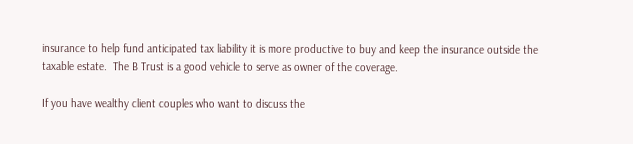insurance to help fund anticipated tax liability it is more productive to buy and keep the insurance outside the taxable estate.  The B Trust is a good vehicle to serve as owner of the coverage.

If you have wealthy client couples who want to discuss the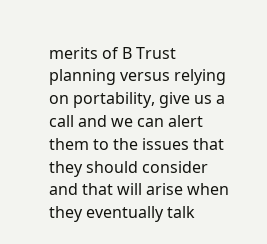merits of B Trust planning versus relying on portability, give us a call and we can alert them to the issues that they should consider and that will arise when they eventually talk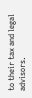to their tax and legal advisors.